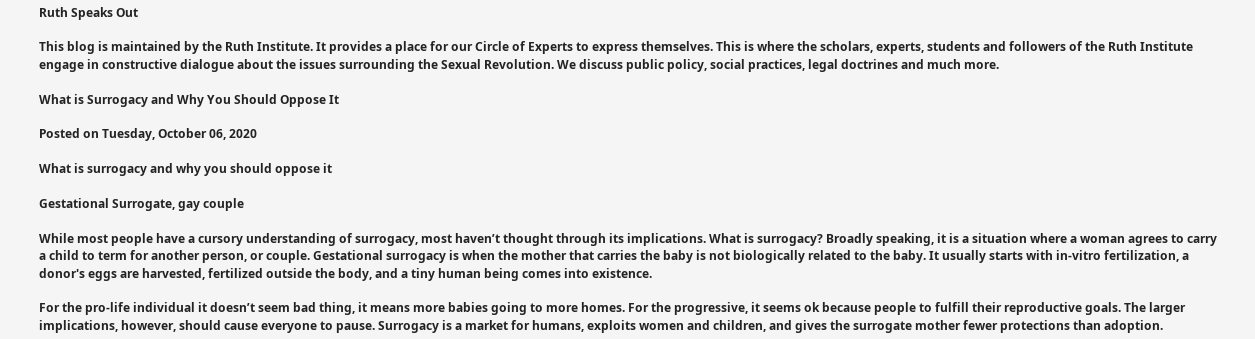Ruth Speaks Out

This blog is maintained by the Ruth Institute. It provides a place for our Circle of Experts to express themselves. This is where the scholars, experts, students and followers of the Ruth Institute engage in constructive dialogue about the issues surrounding the Sexual Revolution. We discuss public policy, social practices, legal doctrines and much more.

What is Surrogacy and Why You Should Oppose It

Posted on Tuesday, October 06, 2020

What is surrogacy and why you should oppose it

Gestational Surrogate, gay couple

While most people have a cursory understanding of surrogacy, most haven’t thought through its implications. What is surrogacy? Broadly speaking, it is a situation where a woman agrees to carry a child to term for another person, or couple. Gestational surrogacy is when the mother that carries the baby is not biologically related to the baby. It usually starts with in-vitro fertilization, a donor's eggs are harvested, fertilized outside the body, and a tiny human being comes into existence.

For the pro-life individual it doesn’t seem bad thing, it means more babies going to more homes. For the progressive, it seems ok because people to fulfill their reproductive goals. The larger implications, however, should cause everyone to pause. Surrogacy is a market for humans, exploits women and children, and gives the surrogate mother fewer protections than adoption.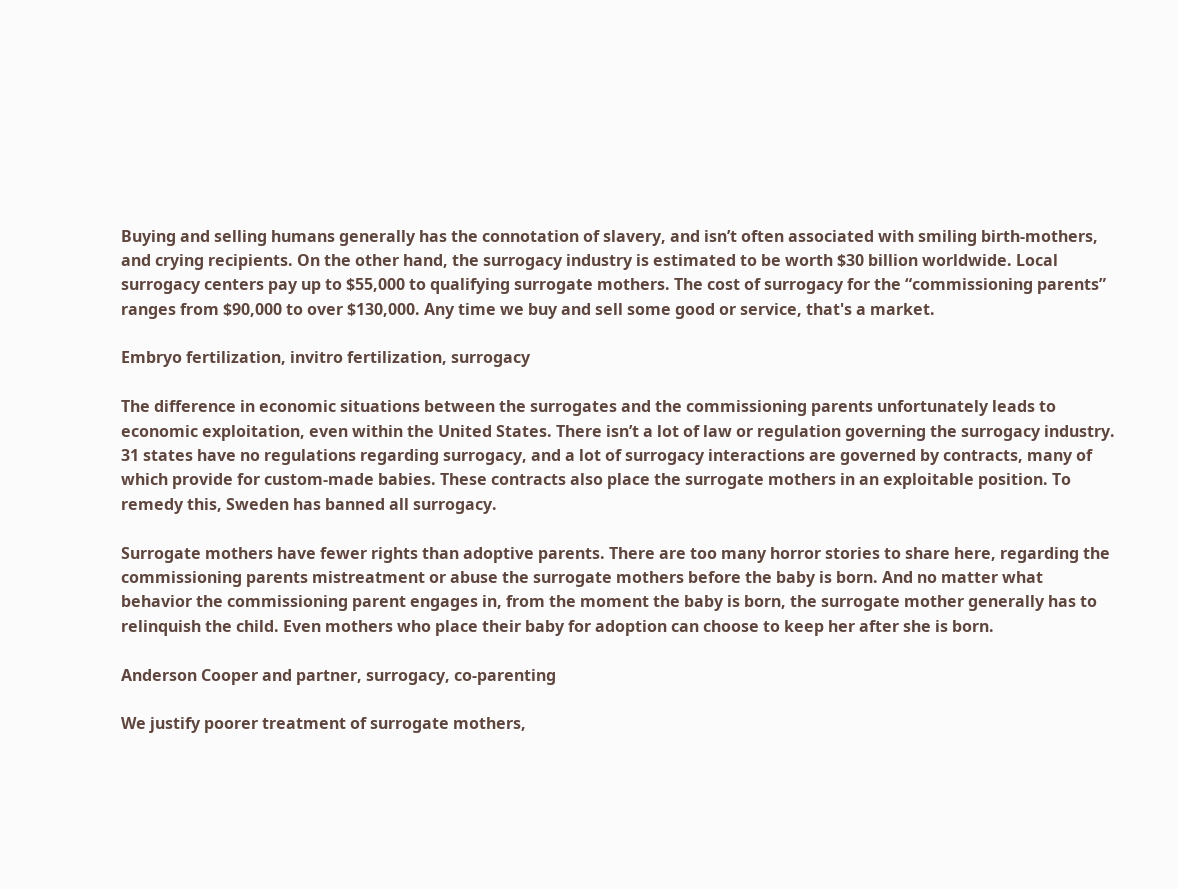Buying and selling humans generally has the connotation of slavery, and isn’t often associated with smiling birth-mothers, and crying recipients. On the other hand, the surrogacy industry is estimated to be worth $30 billion worldwide. Local surrogacy centers pay up to $55,000 to qualifying surrogate mothers. The cost of surrogacy for the “commissioning parents” ranges from $90,000 to over $130,000. Any time we buy and sell some good or service, that's a market.

Embryo fertilization, invitro fertilization, surrogacy

The difference in economic situations between the surrogates and the commissioning parents unfortunately leads to economic exploitation, even within the United States. There isn’t a lot of law or regulation governing the surrogacy industry. 31 states have no regulations regarding surrogacy, and a lot of surrogacy interactions are governed by contracts, many of which provide for custom-made babies. These contracts also place the surrogate mothers in an exploitable position. To remedy this, Sweden has banned all surrogacy.

Surrogate mothers have fewer rights than adoptive parents. There are too many horror stories to share here, regarding the commissioning parents mistreatment or abuse the surrogate mothers before the baby is born. And no matter what behavior the commissioning parent engages in, from the moment the baby is born, the surrogate mother generally has to relinquish the child. Even mothers who place their baby for adoption can choose to keep her after she is born.

Anderson Cooper and partner, surrogacy, co-parenting

We justify poorer treatment of surrogate mothers,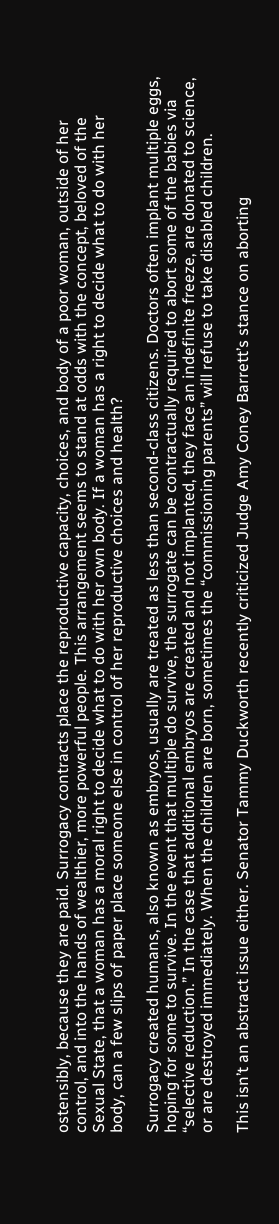ostensibly, because they are paid. Surrogacy contracts place the reproductive capacity, choices, and body of a poor woman, outside of her control, and into the hands of wealthier, more powerful people. This arrangement seems to stand at odds with the concept, beloved of the Sexual State, that a woman has a moral right to decide what to do with her own body. If a woman has a right to decide what to do with her body, can a few slips of paper place someone else in control of her reproductive choices and health?

Surrogacy created humans, also known as embryos, usually are treated as less than second-class citizens. Doctors often implant multiple eggs, hoping for some to survive. In the event that multiple do survive, the surrogate can be contractually required to abort some of the babies via “selective reduction.” In the case that additional embryos are created and not implanted, they face an indefinite freeze, are donated to science, or are destroyed immediately. When the children are born, sometimes the “commissioning parents” will refuse to take disabled children.

This isn’t an abstract issue either. Senator Tammy Duckworth recently criticized Judge Amy Coney Barrett’s stance on aborting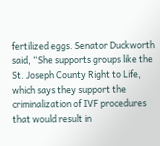fertilized eggs. Senator Duckworth said, “She supports groups like the St. Joseph County Right to Life, which says they support the criminalization of IVF procedures that would result in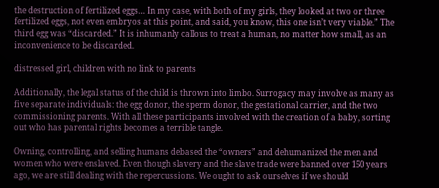the destruction of fertilized eggs… In my case, with both of my girls, they looked at two or three fertilized eggs, not even embryos at this point, and said, you know, this one isn’t very viable.” The third egg was “discarded.” It is inhumanly callous to treat a human, no matter how small, as an inconvenience to be discarded.

distressed girl, children with no link to parents

Additionally, the legal status of the child is thrown into limbo. Surrogacy may involve as many as five separate individuals: the egg donor, the sperm donor, the gestational carrier, and the two commissioning parents. With all these participants involved with the creation of a baby, sorting out who has parental rights becomes a terrible tangle.

Owning, controlling, and selling humans debased the “owners” and dehumanized the men and women who were enslaved. Even though slavery and the slave trade were banned over 150 years ago, we are still dealing with the repercussions. We ought to ask ourselves if we should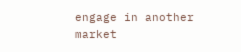engage in another market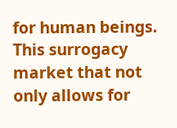for human beings. This surrogacy market that not only allows for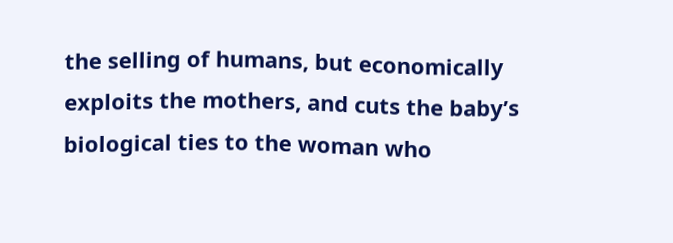the selling of humans, but economically exploits the mothers, and cuts the baby’s biological ties to the woman who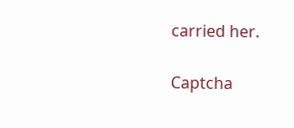carried her.

Captcha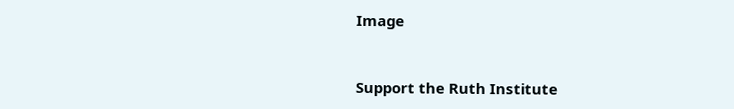Image


Support the Ruth Institute